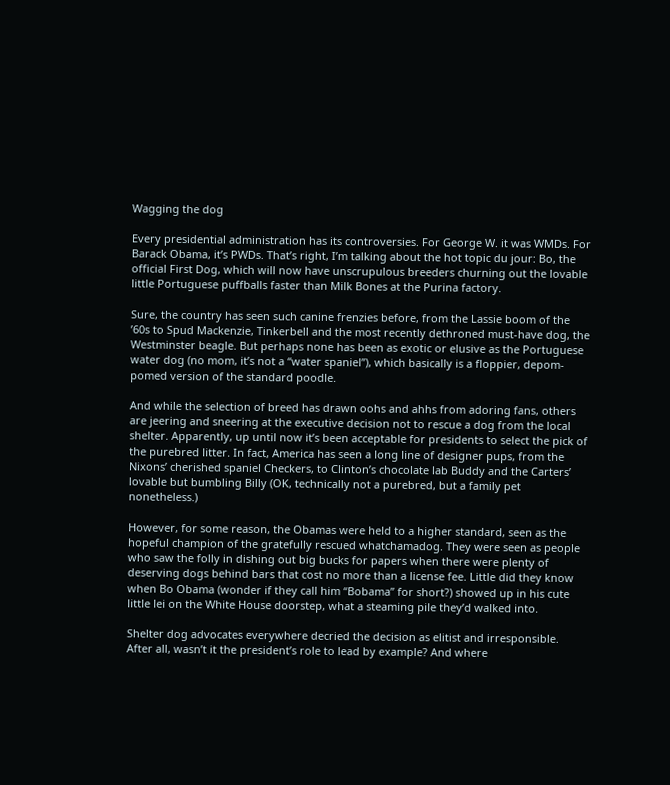Wagging the dog

Every presidential administration has its controversies. For George W. it was WMDs. For Barack Obama, it’s PWDs. That’s right, I’m talking about the hot topic du jour: Bo, the official First Dog, which will now have unscrupulous breeders churning out the lovable little Portuguese puffballs faster than Milk Bones at the Purina factory.

Sure, the country has seen such canine frenzies before, from the Lassie boom of the ’60s to Spud Mackenzie, Tinkerbell and the most recently dethroned must-have dog, the Westminster beagle. But perhaps none has been as exotic or elusive as the Portuguese water dog (no mom, it’s not a “water spaniel”), which basically is a floppier, depom-pomed version of the standard poodle.

And while the selection of breed has drawn oohs and ahhs from adoring fans, others are jeering and sneering at the executive decision not to rescue a dog from the local shelter. Apparently, up until now it’s been acceptable for presidents to select the pick of the purebred litter. In fact, America has seen a long line of designer pups, from the Nixons’ cherished spaniel Checkers, to Clinton’s chocolate lab Buddy and the Carters’ lovable but bumbling Billy (OK, technically not a purebred, but a family pet nonetheless.)

However, for some reason, the Obamas were held to a higher standard, seen as the hopeful champion of the gratefully rescued whatchamadog. They were seen as people who saw the folly in dishing out big bucks for papers when there were plenty of deserving dogs behind bars that cost no more than a license fee. Little did they know when Bo Obama (wonder if they call him “Bobama” for short?) showed up in his cute little lei on the White House doorstep, what a steaming pile they’d walked into.

Shelter dog advocates everywhere decried the decision as elitist and irresponsible. After all, wasn’t it the president’s role to lead by example? And where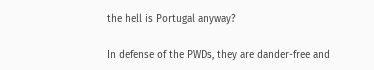the hell is Portugal anyway?

In defense of the PWDs, they are dander-free and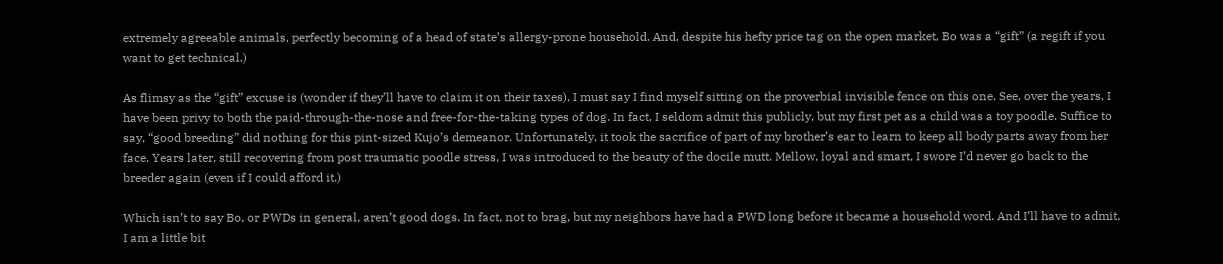extremely agreeable animals, perfectly becoming of a head of state’s allergy-prone household. And, despite his hefty price tag on the open market, Bo was a “gift” (a regift if you want to get technical.)

As flimsy as the “gift” excuse is (wonder if they’ll have to claim it on their taxes), I must say I find myself sitting on the proverbial invisible fence on this one. See, over the years, I have been privy to both the paid-through-the-nose and free-for-the-taking types of dog. In fact, I seldom admit this publicly, but my first pet as a child was a toy poodle. Suffice to say, “good breeding” did nothing for this pint-sized Kujo’s demeanor. Unfortunately, it took the sacrifice of part of my brother’s ear to learn to keep all body parts away from her face. Years later, still recovering from post traumatic poodle stress, I was introduced to the beauty of the docile mutt. Mellow, loyal and smart, I swore I’d never go back to the breeder again (even if I could afford it.)

Which isn’t to say Bo, or PWDs in general, aren’t good dogs. In fact, not to brag, but my neighbors have had a PWD long before it became a household word. And I’ll have to admit, I am a little bit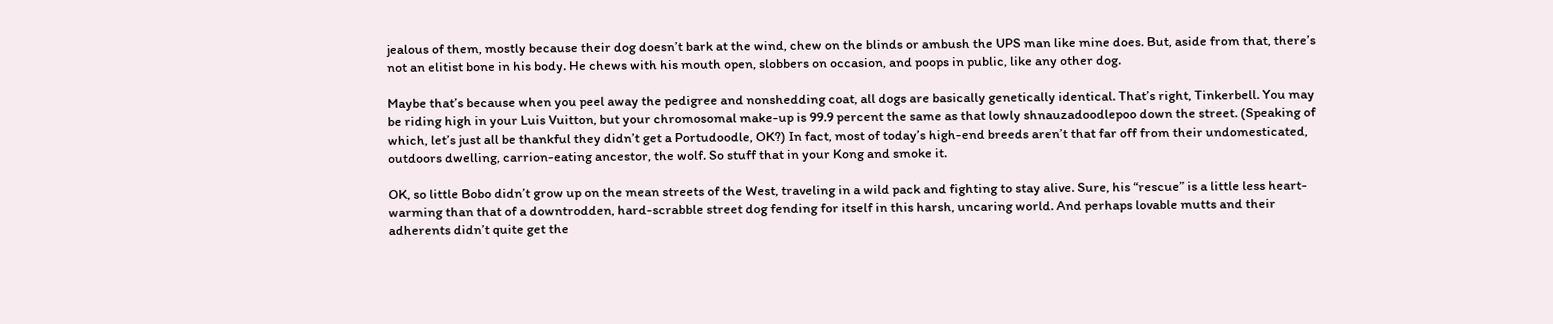jealous of them, mostly because their dog doesn’t bark at the wind, chew on the blinds or ambush the UPS man like mine does. But, aside from that, there’s not an elitist bone in his body. He chews with his mouth open, slobbers on occasion, and poops in public, like any other dog.

Maybe that’s because when you peel away the pedigree and nonshedding coat, all dogs are basically genetically identical. That’s right, Tinkerbell. You may be riding high in your Luis Vuitton, but your chromosomal make-up is 99.9 percent the same as that lowly shnauzadoodlepoo down the street. (Speaking of which, let’s just all be thankful they didn’t get a Portudoodle, OK?) In fact, most of today’s high-end breeds aren’t that far off from their undomesticated, outdoors dwelling, carrion-eating ancestor, the wolf. So stuff that in your Kong and smoke it.

OK, so little Bobo didn’t grow up on the mean streets of the West, traveling in a wild pack and fighting to stay alive. Sure, his “rescue” is a little less heart-warming than that of a downtrodden, hard-scrabble street dog fending for itself in this harsh, uncaring world. And perhaps lovable mutts and their adherents didn’t quite get the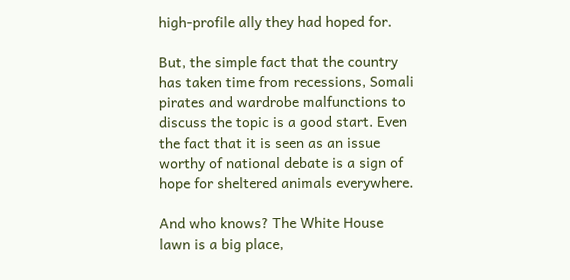high-profile ally they had hoped for.

But, the simple fact that the country has taken time from recessions, Somali pirates and wardrobe malfunctions to discuss the topic is a good start. Even the fact that it is seen as an issue worthy of national debate is a sign of hope for sheltered animals everywhere.

And who knows? The White House lawn is a big place,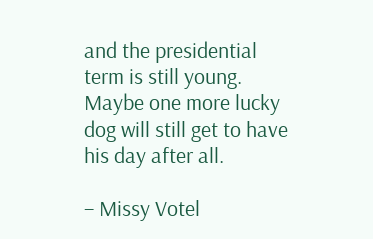and the presidential term is still young. Maybe one more lucky dog will still get to have his day after all.

– Missy Votel